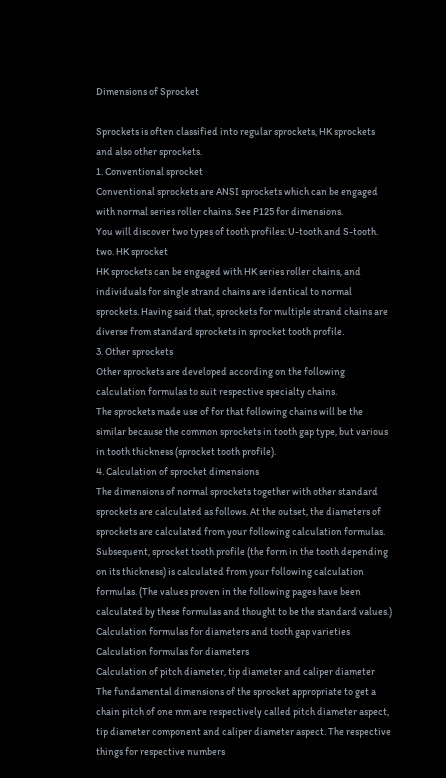Dimensions of Sprocket

Sprockets is often classified into regular sprockets, HK sprockets and also other sprockets.
1. Conventional sprocket
Conventional sprockets are ANSI sprockets which can be engaged with normal series roller chains. See P125 for dimensions.
You will discover two types of tooth profiles: U-tooth and S-tooth.
two. HK sprocket
HK sprockets can be engaged with HK series roller chains, and individuals for single strand chains are identical to normal sprockets. Having said that, sprockets for multiple strand chains are diverse from standard sprockets in sprocket tooth profile.
3. Other sprockets
Other sprockets are developed according on the following calculation formulas to suit respective specialty chains.
The sprockets made use of for that following chains will be the similar because the common sprockets in tooth gap type, but various in tooth thickness (sprocket tooth profile).
4. Calculation of sprocket dimensions
The dimensions of normal sprockets together with other standard sprockets are calculated as follows. At the outset, the diameters of sprockets are calculated from your following calculation formulas.
Subsequent, sprocket tooth profile (the form in the tooth depending on its thickness) is calculated from your following calculation formulas. (The values proven in the following pages have been calculated by these formulas and thought to be the standard values.)
Calculation formulas for diameters and tooth gap varieties Calculation formulas for diameters
Calculation of pitch diameter, tip diameter and caliper diameter
The fundamental dimensions of the sprocket appropriate to get a chain pitch of one mm are respectively called pitch diameter aspect, tip diameter component and caliper diameter aspect. The respective things for respective numbers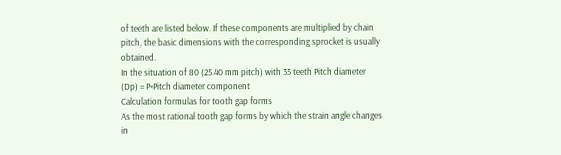of teeth are listed below. If these components are multiplied by chain pitch, the basic dimensions with the corresponding sprocket is usually obtained.
In the situation of 80 (25.40 mm pitch) with 35 teeth Pitch diameter (Dp) = P×Pitch diameter component
Calculation formulas for tooth gap forms
As the most rational tooth gap forms by which the strain angle changes in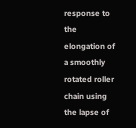response to the elongation of a smoothly rotated roller chain using the lapse of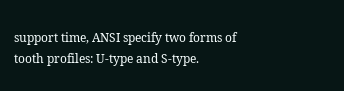support time, ANSI specify two forms of tooth profiles: U-type and S-type.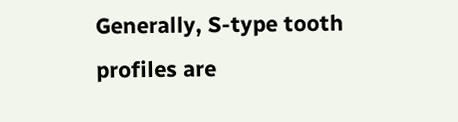Generally, S-type tooth profiles are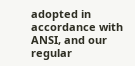adopted in accordance with ANSI, and our regular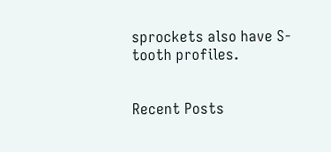sprockets also have S-tooth profiles.


Recent Posts